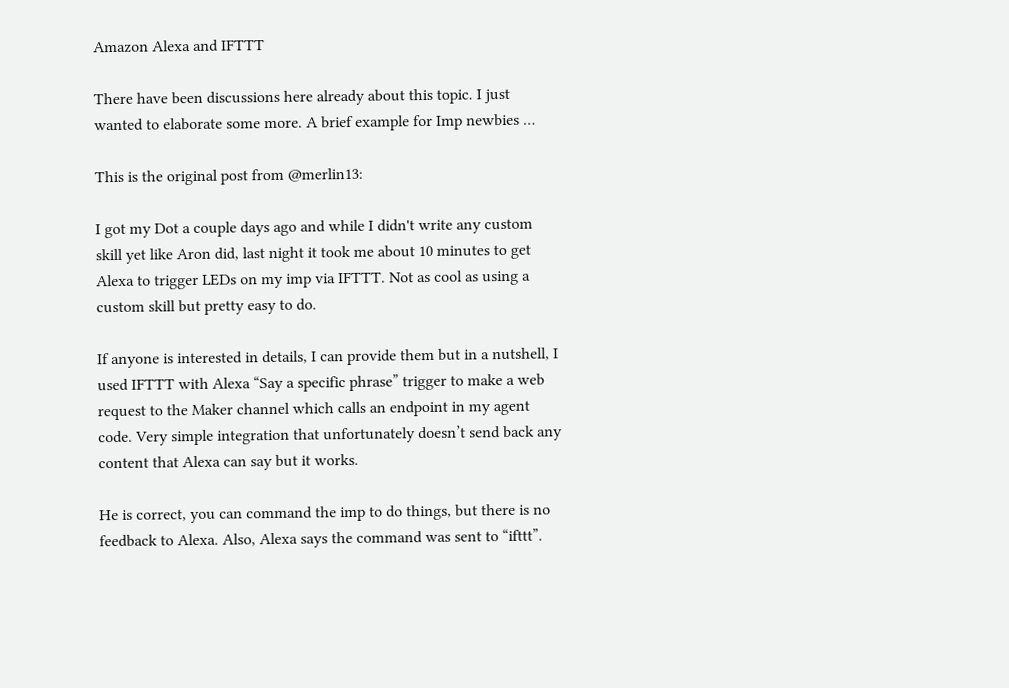Amazon Alexa and IFTTT

There have been discussions here already about this topic. I just wanted to elaborate some more. A brief example for Imp newbies …

This is the original post from @merlin13:

I got my Dot a couple days ago and while I didn't write any custom skill yet like Aron did, last night it took me about 10 minutes to get Alexa to trigger LEDs on my imp via IFTTT. Not as cool as using a custom skill but pretty easy to do.

If anyone is interested in details, I can provide them but in a nutshell, I used IFTTT with Alexa “Say a specific phrase” trigger to make a web request to the Maker channel which calls an endpoint in my agent code. Very simple integration that unfortunately doesn’t send back any content that Alexa can say but it works.

He is correct, you can command the imp to do things, but there is no feedback to Alexa. Also, Alexa says the command was sent to “ifttt”.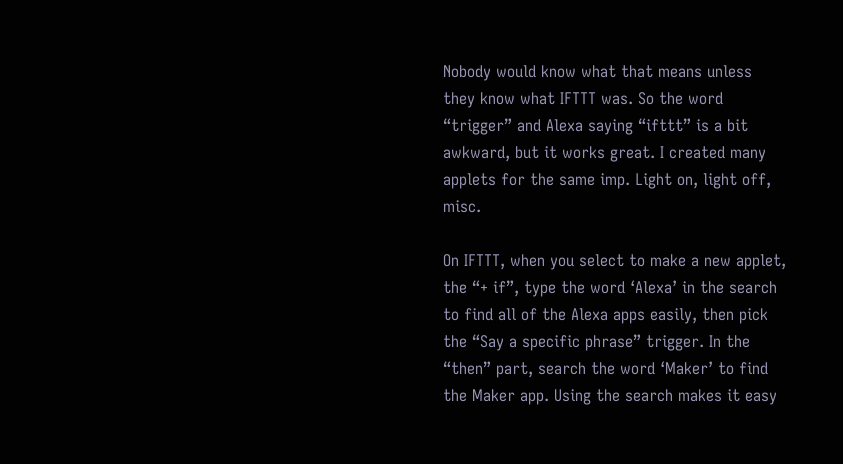Nobody would know what that means unless they know what IFTTT was. So the word “trigger” and Alexa saying “ifttt” is a bit awkward, but it works great. I created many applets for the same imp. Light on, light off, misc.

On IFTTT, when you select to make a new applet, the “+ if”, type the word ‘Alexa’ in the search to find all of the Alexa apps easily, then pick the “Say a specific phrase” trigger. In the “then” part, search the word ‘Maker’ to find the Maker app. Using the search makes it easy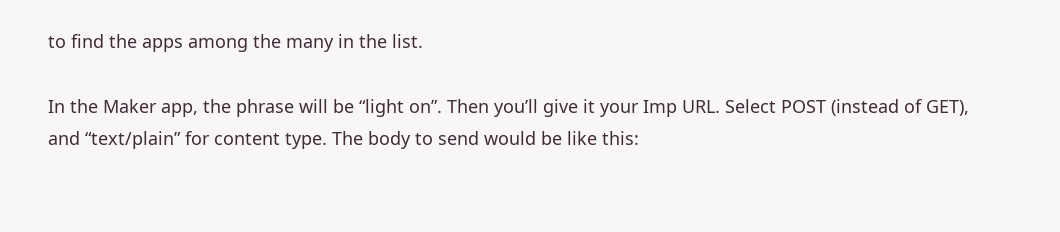to find the apps among the many in the list.

In the Maker app, the phrase will be “light on”. Then you’ll give it your Imp URL. Select POST (instead of GET), and “text/plain” for content type. The body to send would be like this: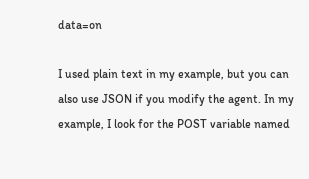data=on

I used plain text in my example, but you can also use JSON if you modify the agent. In my example, I look for the POST variable named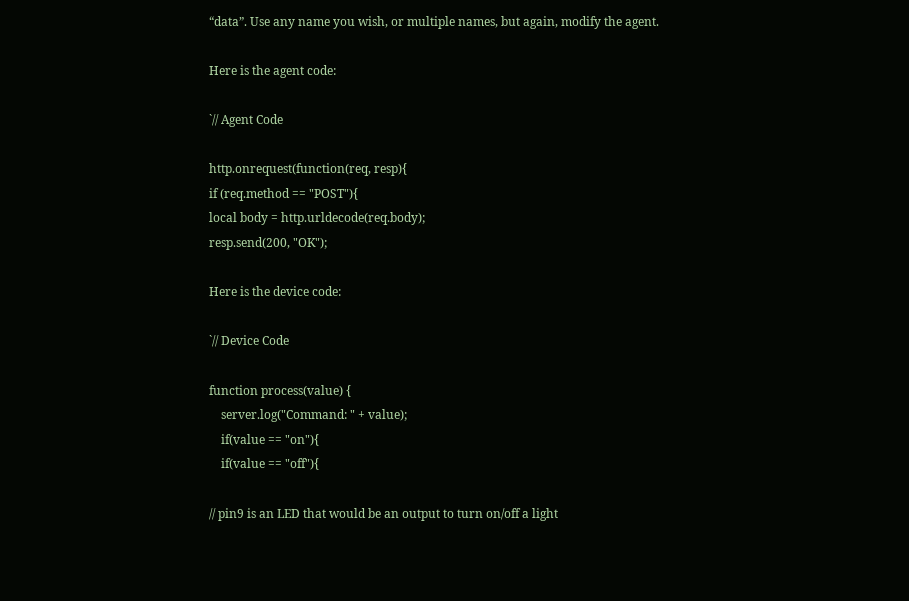“data”. Use any name you wish, or multiple names, but again, modify the agent.

Here is the agent code:

`// Agent Code

http.onrequest(function(req, resp){
if (req.method == "POST"){
local body = http.urldecode(req.body);
resp.send(200, "OK");

Here is the device code:

`// Device Code

function process(value) {
    server.log("Command: " + value);
    if(value == "on"){
    if(value == "off"){

// pin9 is an LED that would be an output to turn on/off a light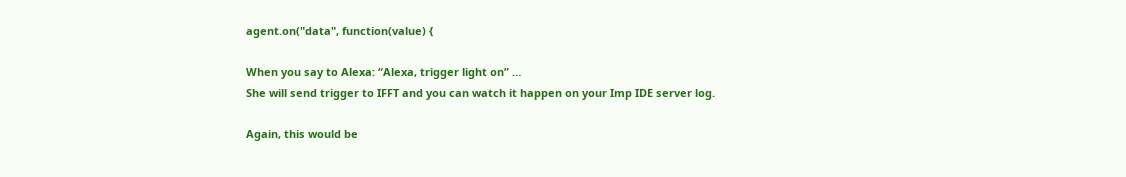agent.on("data", function(value) {

When you say to Alexa: “Alexa, trigger light on” …
She will send trigger to IFFT and you can watch it happen on your Imp IDE server log.

Again, this would be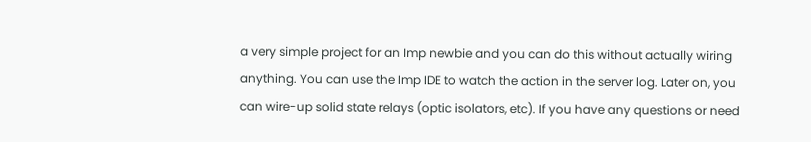a very simple project for an Imp newbie and you can do this without actually wiring anything. You can use the Imp IDE to watch the action in the server log. Later on, you can wire-up solid state relays (optic isolators, etc). If you have any questions or need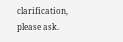clarification, please ask.